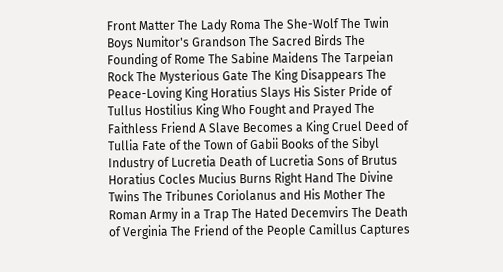Front Matter The Lady Roma The She-Wolf The Twin Boys Numitor's Grandson The Sacred Birds The Founding of Rome The Sabine Maidens The Tarpeian Rock The Mysterious Gate The King Disappears The Peace-Loving King Horatius Slays His Sister Pride of Tullus Hostilius King Who Fought and Prayed The Faithless Friend A Slave Becomes a King Cruel Deed of Tullia Fate of the Town of Gabii Books of the Sibyl Industry of Lucretia Death of Lucretia Sons of Brutus Horatius Cocles Mucius Burns Right Hand The Divine Twins The Tribunes Coriolanus and His Mother The Roman Army in a Trap The Hated Decemvirs The Death of Verginia The Friend of the People Camillus Captures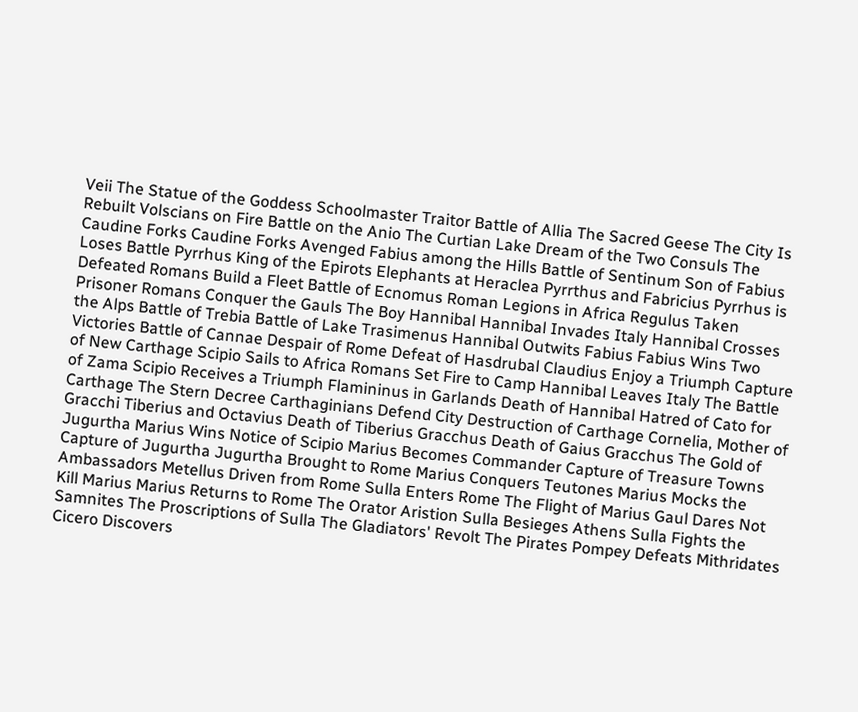Veii The Statue of the Goddess Schoolmaster Traitor Battle of Allia The Sacred Geese The City Is Rebuilt Volscians on Fire Battle on the Anio The Curtian Lake Dream of the Two Consuls The Caudine Forks Caudine Forks Avenged Fabius among the Hills Battle of Sentinum Son of Fabius Loses Battle Pyrrhus King of the Epirots Elephants at Heraclea Pyrrthus and Fabricius Pyrrhus is Defeated Romans Build a Fleet Battle of Ecnomus Roman Legions in Africa Regulus Taken Prisoner Romans Conquer the Gauls The Boy Hannibal Hannibal Invades Italy Hannibal Crosses the Alps Battle of Trebia Battle of Lake Trasimenus Hannibal Outwits Fabius Fabius Wins Two Victories Battle of Cannae Despair of Rome Defeat of Hasdrubal Claudius Enjoy a Triumph Capture of New Carthage Scipio Sails to Africa Romans Set Fire to Camp Hannibal Leaves Italy The Battle of Zama Scipio Receives a Triumph Flamininus in Garlands Death of Hannibal Hatred of Cato for Carthage The Stern Decree Carthaginians Defend City Destruction of Carthage Cornelia, Mother of Gracchi Tiberius and Octavius Death of Tiberius Gracchus Death of Gaius Gracchus The Gold of Jugurtha Marius Wins Notice of Scipio Marius Becomes Commander Capture of Treasure Towns Capture of Jugurtha Jugurtha Brought to Rome Marius Conquers Teutones Marius Mocks the Ambassadors Metellus Driven from Rome Sulla Enters Rome The Flight of Marius Gaul Dares Not Kill Marius Marius Returns to Rome The Orator Aristion Sulla Besieges Athens Sulla Fights the Samnites The Proscriptions of Sulla The Gladiators' Revolt The Pirates Pompey Defeats Mithridates Cicero Discovers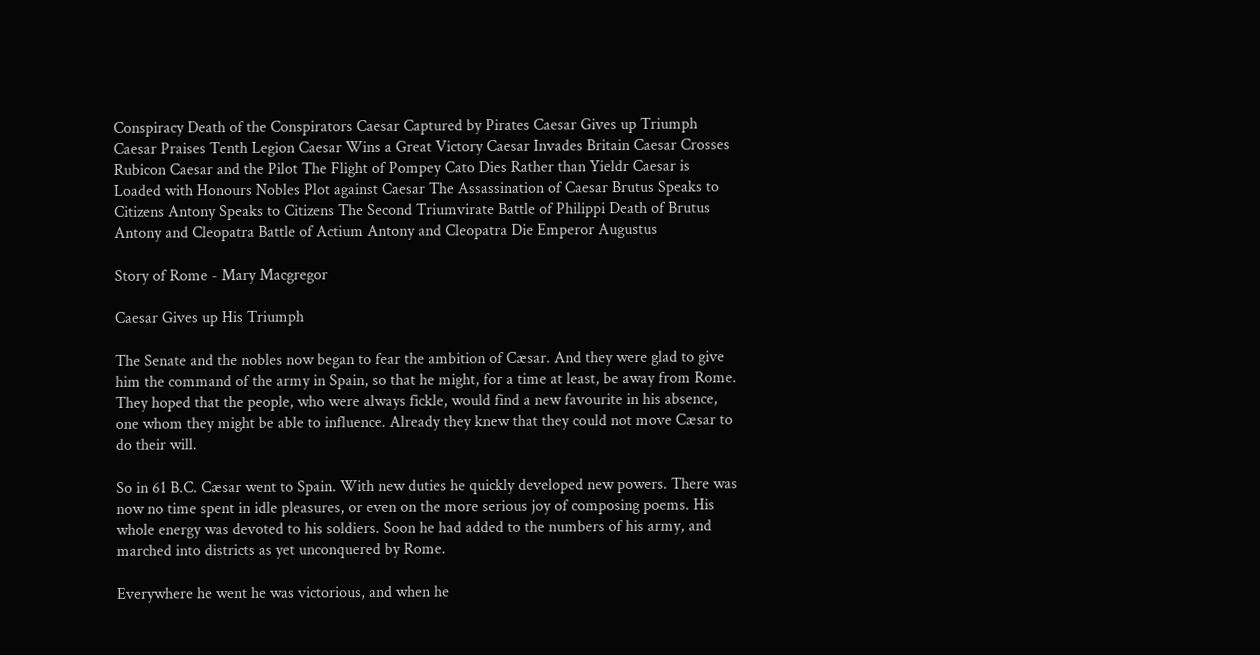Conspiracy Death of the Conspirators Caesar Captured by Pirates Caesar Gives up Triumph Caesar Praises Tenth Legion Caesar Wins a Great Victory Caesar Invades Britain Caesar Crosses Rubicon Caesar and the Pilot The Flight of Pompey Cato Dies Rather than Yieldr Caesar is Loaded with Honours Nobles Plot against Caesar The Assassination of Caesar Brutus Speaks to Citizens Antony Speaks to Citizens The Second Triumvirate Battle of Philippi Death of Brutus Antony and Cleopatra Battle of Actium Antony and Cleopatra Die Emperor Augustus

Story of Rome - Mary Macgregor

Caesar Gives up His Triumph

The Senate and the nobles now began to fear the ambition of Cæsar. And they were glad to give him the command of the army in Spain, so that he might, for a time at least, be away from Rome. They hoped that the people, who were always fickle, would find a new favourite in his absence, one whom they might be able to influence. Already they knew that they could not move Cæsar to do their will.

So in 61 B.C. Cæsar went to Spain. With new duties he quickly developed new powers. There was now no time spent in idle pleasures, or even on the more serious joy of composing poems. His whole energy was devoted to his soldiers. Soon he had added to the numbers of his army, and marched into districts as yet unconquered by Rome.

Everywhere he went he was victorious, and when he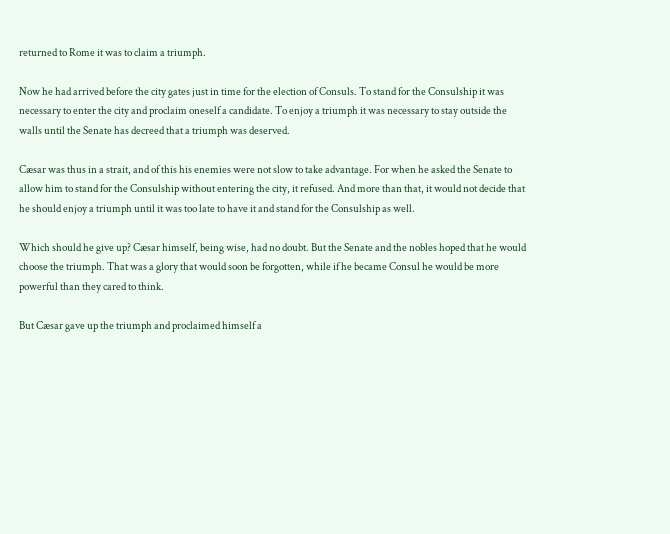returned to Rome it was to claim a triumph.

Now he had arrived before the city gates just in time for the election of Consuls. To stand for the Consulship it was necessary to enter the city and proclaim oneself a candidate. To enjoy a triumph it was necessary to stay outside the walls until the Senate has decreed that a triumph was deserved.

Cæsar was thus in a strait, and of this his enemies were not slow to take advantage. For when he asked the Senate to allow him to stand for the Consulship without entering the city, it refused. And more than that, it would not decide that he should enjoy a triumph until it was too late to have it and stand for the Consulship as well.

Which should he give up? Cæsar himself, being wise, had no doubt. But the Senate and the nobles hoped that he would choose the triumph. That was a glory that would soon be forgotten, while if he became Consul he would be more powerful than they cared to think.

But Cæsar gave up the triumph and proclaimed himself a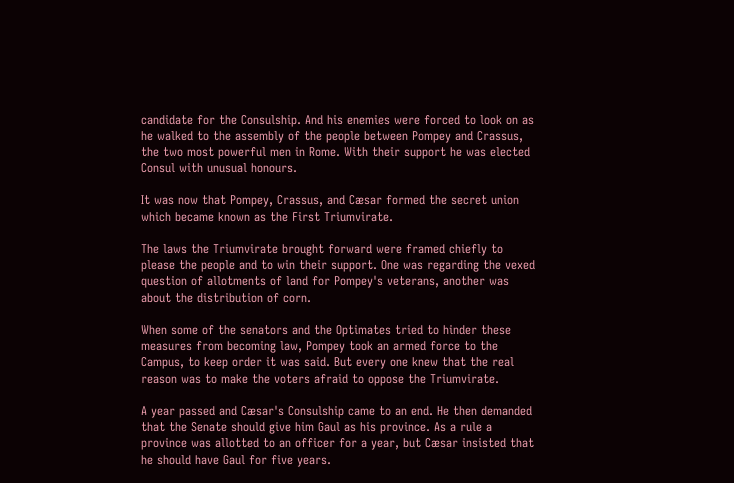candidate for the Consulship. And his enemies were forced to look on as he walked to the assembly of the people between Pompey and Crassus, the two most powerful men in Rome. With their support he was elected Consul with unusual honours.

It was now that Pompey, Crassus, and Cæsar formed the secret union which became known as the First Triumvirate.

The laws the Triumvirate brought forward were framed chiefly to please the people and to win their support. One was regarding the vexed question of allotments of land for Pompey's veterans, another was about the distribution of corn.

When some of the senators and the Optimates tried to hinder these measures from becoming law, Pompey took an armed force to the Campus, to keep order it was said. But every one knew that the real reason was to make the voters afraid to oppose the Triumvirate.

A year passed and Cæsar's Consulship came to an end. He then demanded that the Senate should give him Gaul as his province. As a rule a province was allotted to an officer for a year, but Cæsar insisted that he should have Gaul for five years.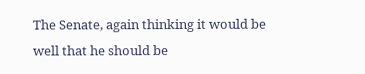The Senate, again thinking it would be well that he should be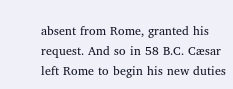absent from Rome, granted his request. And so in 58 B.C. Cæsar left Rome to begin his new duties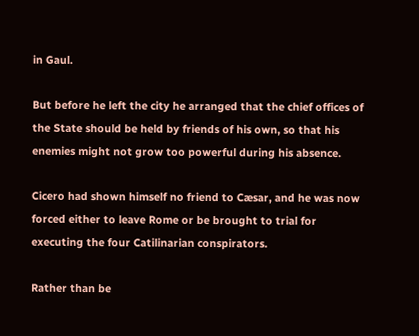in Gaul.

But before he left the city he arranged that the chief offices of the State should be held by friends of his own, so that his enemies might not grow too powerful during his absence.

Cicero had shown himself no friend to Cæsar, and he was now forced either to leave Rome or be brought to trial for executing the four Catilinarian conspirators.

Rather than be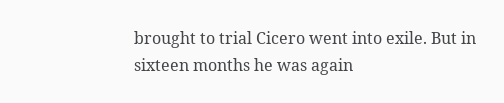brought to trial Cicero went into exile. But in sixteen months he was again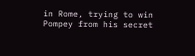in Rome, trying to win Pompey from his secret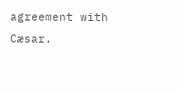agreement with Cæsar.